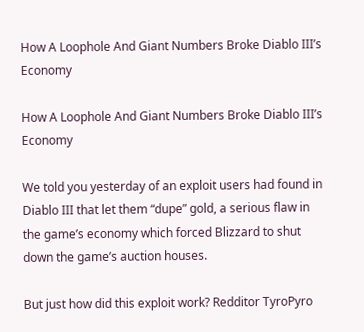How A Loophole And Giant Numbers Broke Diablo III’s Economy

How A Loophole And Giant Numbers Broke Diablo III’s Economy

We told you yesterday of an exploit users had found in Diablo III that let them “dupe” gold, a serious flaw in the game’s economy which forced Blizzard to shut down the game’s auction houses.

But just how did this exploit work? Redditor TyroPyro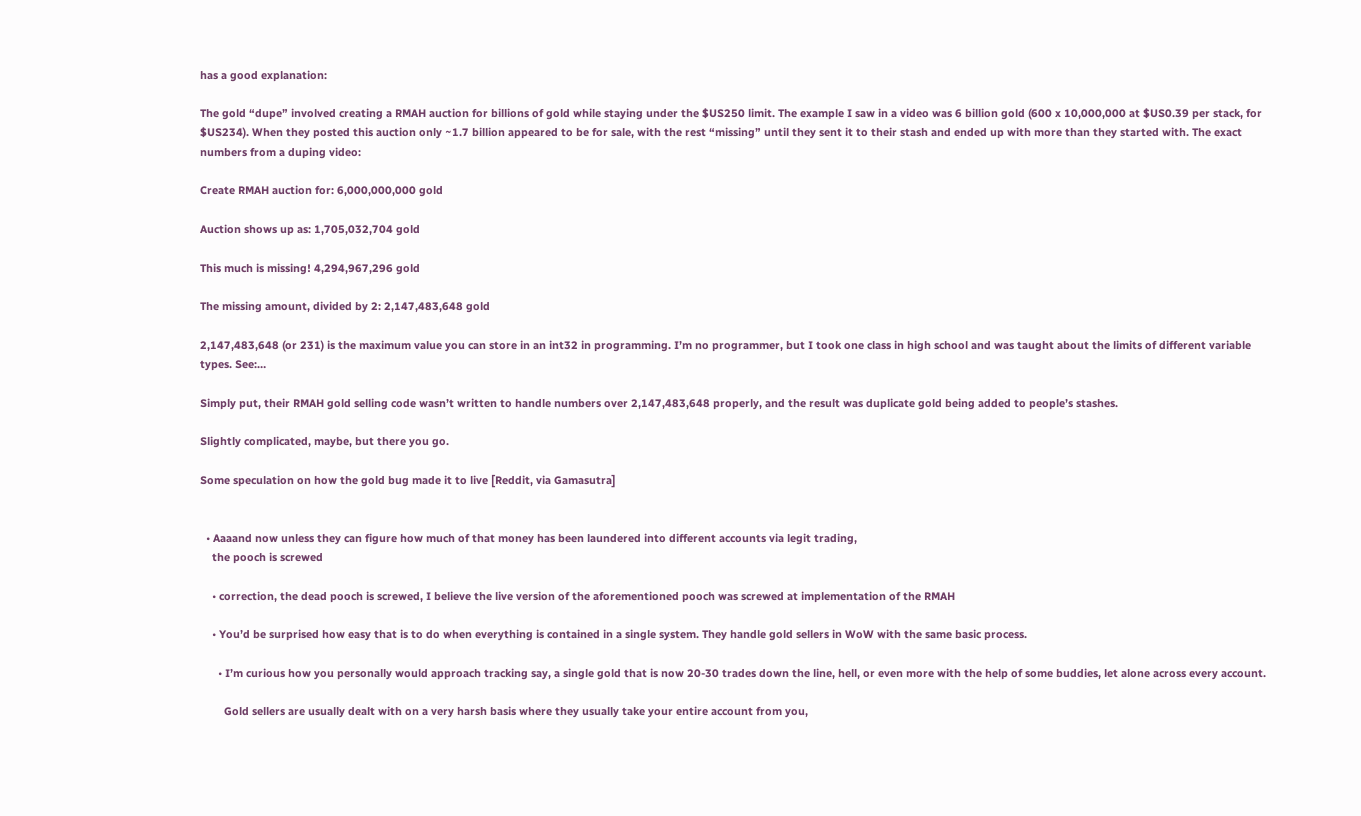has a good explanation:

The gold “dupe” involved creating a RMAH auction for billions of gold while staying under the $US250 limit. The example I saw in a video was 6 billion gold (600 x 10,000,000 at $US0.39 per stack, for $US234). When they posted this auction only ~1.7 billion appeared to be for sale, with the rest “missing” until they sent it to their stash and ended up with more than they started with. The exact numbers from a duping video:

Create RMAH auction for: 6,000,000,000 gold

Auction shows up as: 1,705,032,704 gold

This much is missing! 4,294,967,296 gold

The missing amount, divided by 2: 2,147,483,648 gold

2,147,483,648 (or 231) is the maximum value you can store in an int32 in programming. I’m no programmer, but I took one class in high school and was taught about the limits of different variable types. See:…

Simply put, their RMAH gold selling code wasn’t written to handle numbers over 2,147,483,648 properly, and the result was duplicate gold being added to people’s stashes.

Slightly complicated, maybe, but there you go.

Some speculation on how the gold bug made it to live [Reddit, via Gamasutra]


  • Aaaand now unless they can figure how much of that money has been laundered into different accounts via legit trading,
    the pooch is screwed

    • correction, the dead pooch is screwed, I believe the live version of the aforementioned pooch was screwed at implementation of the RMAH

    • You’d be surprised how easy that is to do when everything is contained in a single system. They handle gold sellers in WoW with the same basic process.

      • I’m curious how you personally would approach tracking say, a single gold that is now 20-30 trades down the line, hell, or even more with the help of some buddies, let alone across every account.

        Gold sellers are usually dealt with on a very harsh basis where they usually take your entire account from you,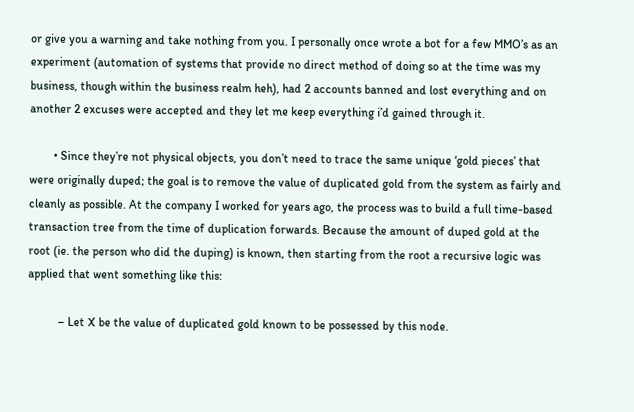or give you a warning and take nothing from you. I personally once wrote a bot for a few MMO’s as an experiment (automation of systems that provide no direct method of doing so at the time was my business, though within the business realm heh), had 2 accounts banned and lost everything and on another 2 excuses were accepted and they let me keep everything i’d gained through it.

        • Since they’re not physical objects, you don’t need to trace the same unique ‘gold pieces’ that were originally duped; the goal is to remove the value of duplicated gold from the system as fairly and cleanly as possible. At the company I worked for years ago, the process was to build a full time-based transaction tree from the time of duplication forwards. Because the amount of duped gold at the root (ie. the person who did the duping) is known, then starting from the root a recursive logic was applied that went something like this:

          – Let X be the value of duplicated gold known to be possessed by this node.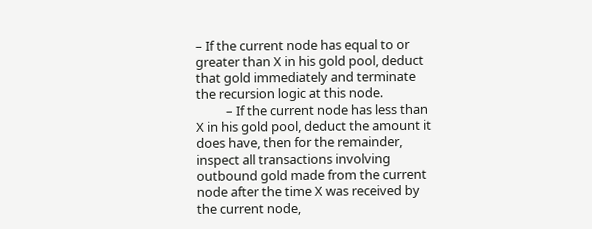– If the current node has equal to or greater than X in his gold pool, deduct that gold immediately and terminate the recursion logic at this node.
          – If the current node has less than X in his gold pool, deduct the amount it does have, then for the remainder, inspect all transactions involving outbound gold made from the current node after the time X was received by the current node,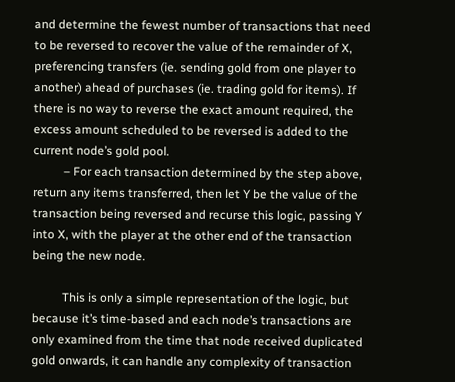and determine the fewest number of transactions that need to be reversed to recover the value of the remainder of X, preferencing transfers (ie. sending gold from one player to another) ahead of purchases (ie. trading gold for items). If there is no way to reverse the exact amount required, the excess amount scheduled to be reversed is added to the current node’s gold pool.
          – For each transaction determined by the step above, return any items transferred, then let Y be the value of the transaction being reversed and recurse this logic, passing Y into X, with the player at the other end of the transaction being the new node.

          This is only a simple representation of the logic, but because it’s time-based and each node’s transactions are only examined from the time that node received duplicated gold onwards, it can handle any complexity of transaction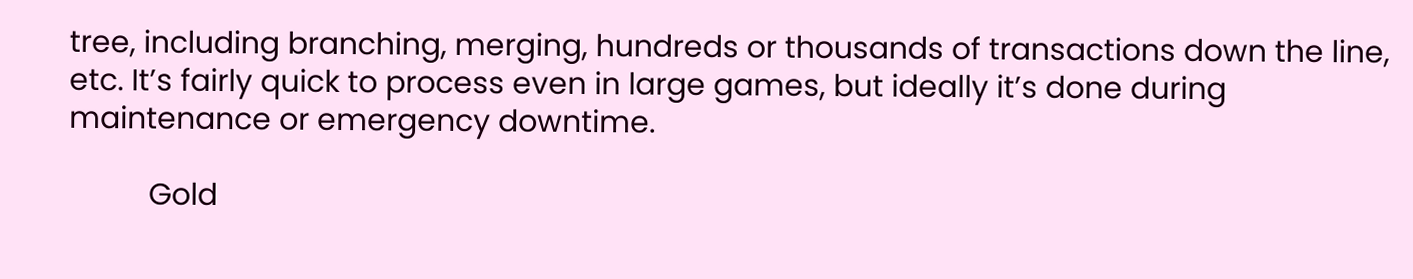tree, including branching, merging, hundreds or thousands of transactions down the line, etc. It’s fairly quick to process even in large games, but ideally it’s done during maintenance or emergency downtime.

          Gold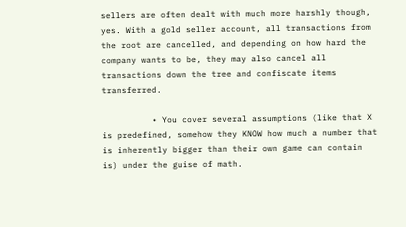sellers are often dealt with much more harshly though, yes. With a gold seller account, all transactions from the root are cancelled, and depending on how hard the company wants to be, they may also cancel all transactions down the tree and confiscate items transferred.

          • You cover several assumptions (like that X is predefined, somehow they KNOW how much a number that is inherently bigger than their own game can contain is) under the guise of math.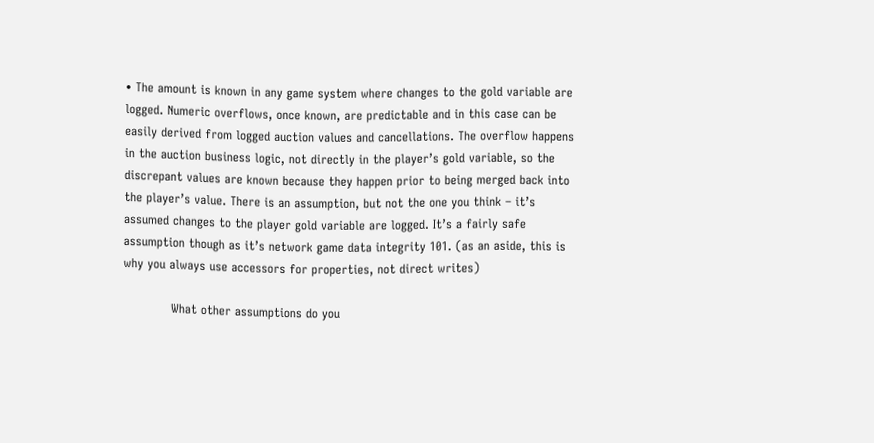• The amount is known in any game system where changes to the gold variable are logged. Numeric overflows, once known, are predictable and in this case can be easily derived from logged auction values and cancellations. The overflow happens in the auction business logic, not directly in the player’s gold variable, so the discrepant values are known because they happen prior to being merged back into the player’s value. There is an assumption, but not the one you think – it’s assumed changes to the player gold variable are logged. It’s a fairly safe assumption though as it’s network game data integrity 101. (as an aside, this is why you always use accessors for properties, not direct writes)

            What other assumptions do you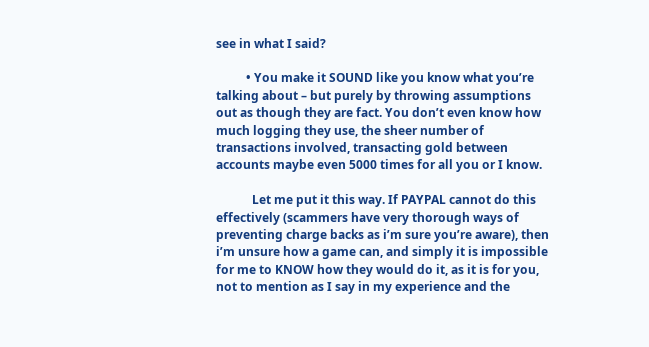see in what I said?

          • You make it SOUND like you know what you’re talking about – but purely by throwing assumptions out as though they are fact. You don’t even know how much logging they use, the sheer number of transactions involved, transacting gold between accounts maybe even 5000 times for all you or I know.

            Let me put it this way. If PAYPAL cannot do this effectively (scammers have very thorough ways of preventing charge backs as i’m sure you’re aware), then i’m unsure how a game can, and simply it is impossible for me to KNOW how they would do it, as it is for you, not to mention as I say in my experience and the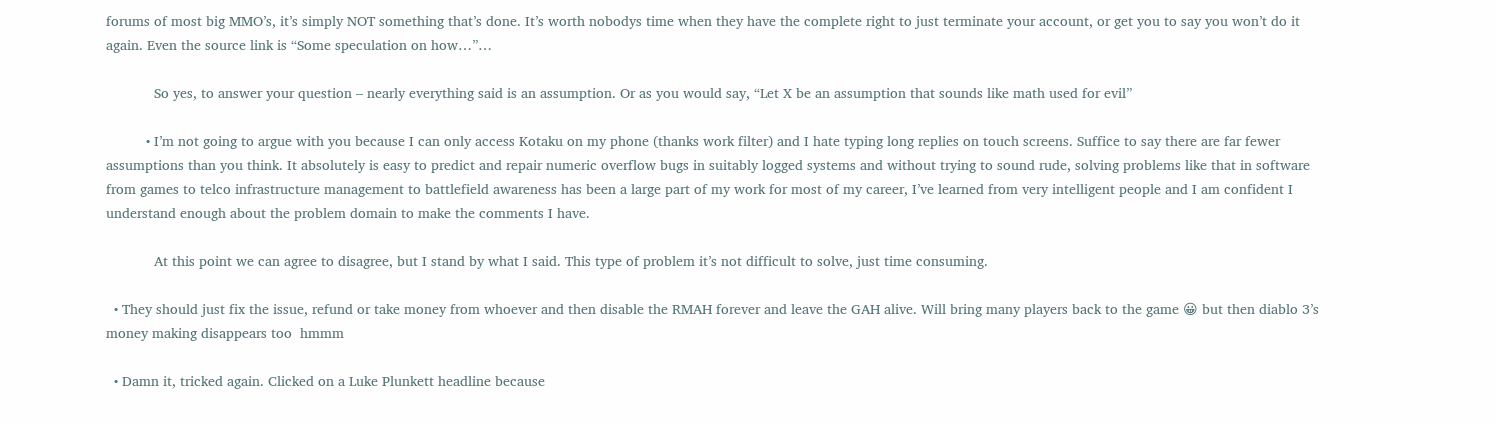forums of most big MMO’s, it’s simply NOT something that’s done. It’s worth nobodys time when they have the complete right to just terminate your account, or get you to say you won’t do it again. Even the source link is “Some speculation on how…”…

            So yes, to answer your question – nearly everything said is an assumption. Or as you would say, “Let X be an assumption that sounds like math used for evil”

          • I’m not going to argue with you because I can only access Kotaku on my phone (thanks work filter) and I hate typing long replies on touch screens. Suffice to say there are far fewer assumptions than you think. It absolutely is easy to predict and repair numeric overflow bugs in suitably logged systems and without trying to sound rude, solving problems like that in software from games to telco infrastructure management to battlefield awareness has been a large part of my work for most of my career, I’ve learned from very intelligent people and I am confident I understand enough about the problem domain to make the comments I have.

            At this point we can agree to disagree, but I stand by what I said. This type of problem it’s not difficult to solve, just time consuming.

  • They should just fix the issue, refund or take money from whoever and then disable the RMAH forever and leave the GAH alive. Will bring many players back to the game 😀 but then diablo 3’s money making disappears too  hmmm

  • Damn it, tricked again. Clicked on a Luke Plunkett headline because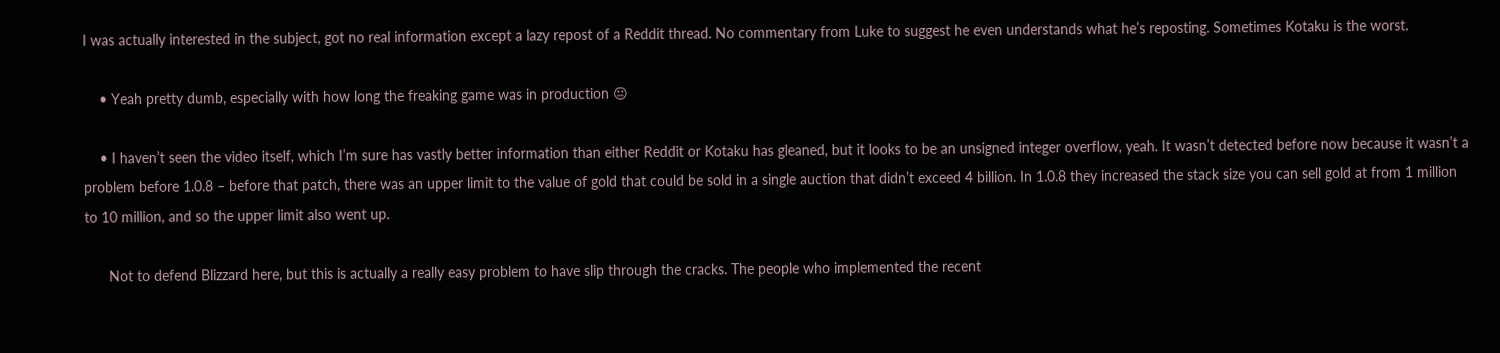I was actually interested in the subject, got no real information except a lazy repost of a Reddit thread. No commentary from Luke to suggest he even understands what he’s reposting. Sometimes Kotaku is the worst.

    • Yeah pretty dumb, especially with how long the freaking game was in production 😐

    • I haven’t seen the video itself, which I’m sure has vastly better information than either Reddit or Kotaku has gleaned, but it looks to be an unsigned integer overflow, yeah. It wasn’t detected before now because it wasn’t a problem before 1.0.8 – before that patch, there was an upper limit to the value of gold that could be sold in a single auction that didn’t exceed 4 billion. In 1.0.8 they increased the stack size you can sell gold at from 1 million to 10 million, and so the upper limit also went up.

      Not to defend Blizzard here, but this is actually a really easy problem to have slip through the cracks. The people who implemented the recent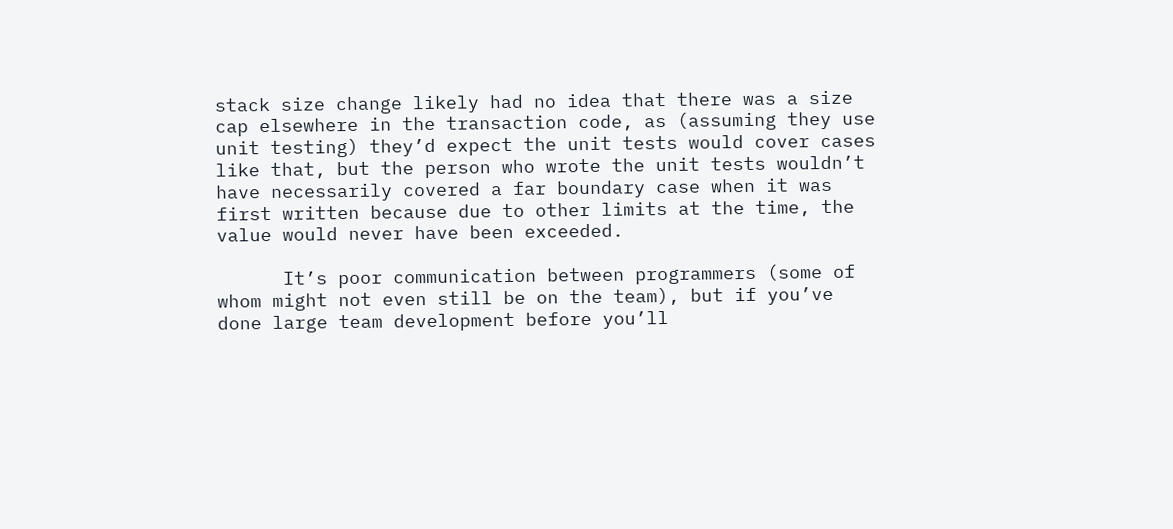stack size change likely had no idea that there was a size cap elsewhere in the transaction code, as (assuming they use unit testing) they’d expect the unit tests would cover cases like that, but the person who wrote the unit tests wouldn’t have necessarily covered a far boundary case when it was first written because due to other limits at the time, the value would never have been exceeded.

      It’s poor communication between programmers (some of whom might not even still be on the team), but if you’ve done large team development before you’ll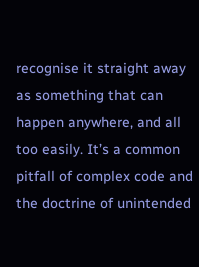recognise it straight away as something that can happen anywhere, and all too easily. It’s a common pitfall of complex code and the doctrine of unintended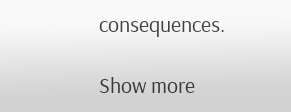consequences.

Show more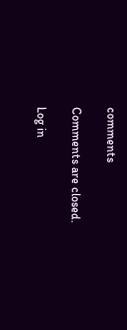comments

Comments are closed.

Log in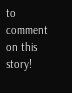to comment on this story!